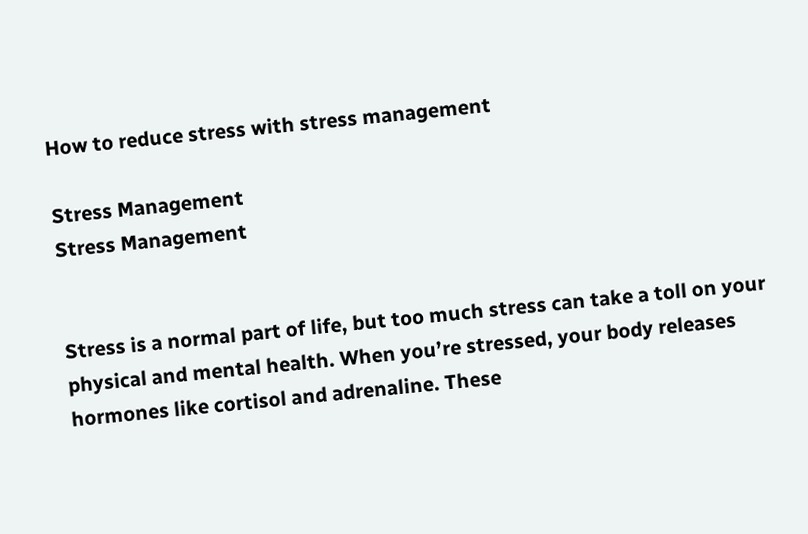How to reduce stress with stress management

Stress Management
Stress Management


Stress is a normal part of life, but too much stress can take a toll on your physical and mental health. When you’re stressed, your body releases hormones like cortisol and adrenaline. These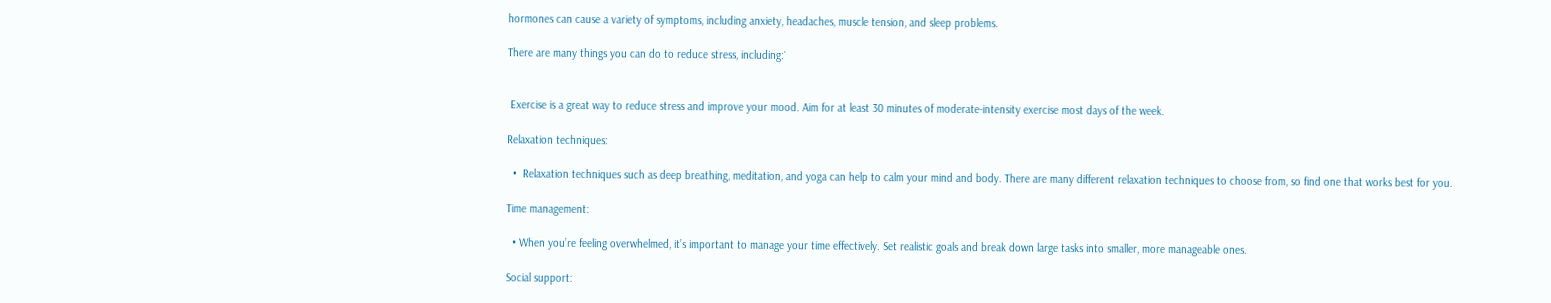hormones can cause a variety of symptoms, including anxiety, headaches, muscle tension, and sleep problems.

There are many things you can do to reduce stress, including:`


 Exercise is a great way to reduce stress and improve your mood. Aim for at least 30 minutes of moderate-intensity exercise most days of the week.

Relaxation techniques:

  •  Relaxation techniques such as deep breathing, meditation, and yoga can help to calm your mind and body. There are many different relaxation techniques to choose from, so find one that works best for you.

Time management:

  • When you’re feeling overwhelmed, it’s important to manage your time effectively. Set realistic goals and break down large tasks into smaller, more manageable ones.

Social support: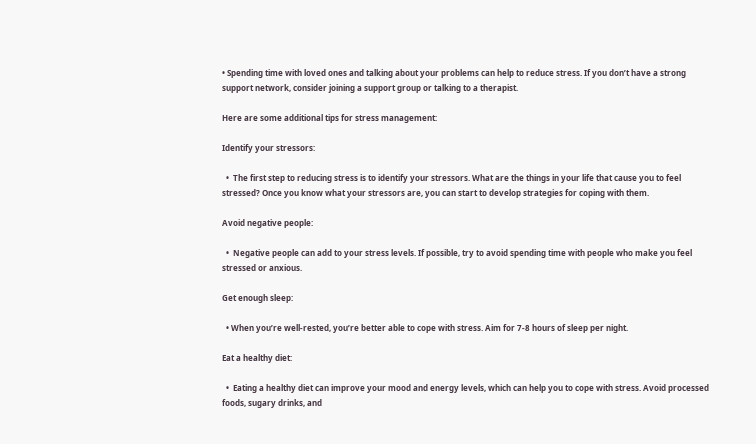• Spending time with loved ones and talking about your problems can help to reduce stress. If you don’t have a strong support network, consider joining a support group or talking to a therapist.

Here are some additional tips for stress management:

Identify your stressors:

  •  The first step to reducing stress is to identify your stressors. What are the things in your life that cause you to feel stressed? Once you know what your stressors are, you can start to develop strategies for coping with them.

Avoid negative people:

  •  Negative people can add to your stress levels. If possible, try to avoid spending time with people who make you feel stressed or anxious.

Get enough sleep:

  • When you’re well-rested, you’re better able to cope with stress. Aim for 7-8 hours of sleep per night.

Eat a healthy diet:

  •  Eating a healthy diet can improve your mood and energy levels, which can help you to cope with stress. Avoid processed foods, sugary drinks, and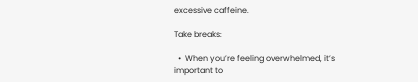excessive caffeine.

Take breaks:

  •  When you’re feeling overwhelmed, it’s important to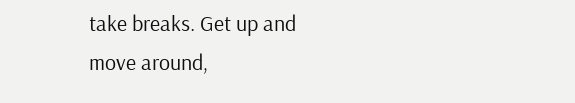take breaks. Get up and move around,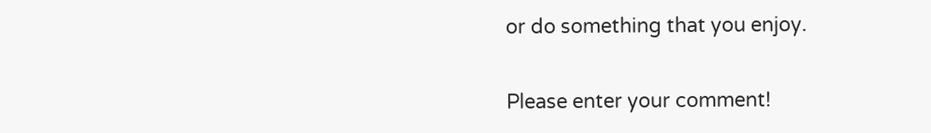or do something that you enjoy.


Please enter your comment!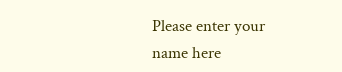Please enter your name here